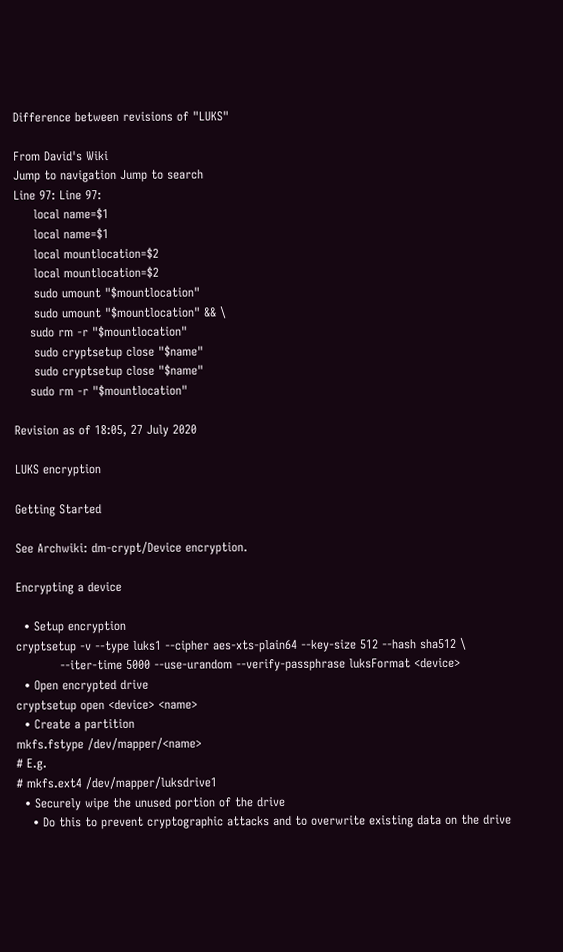Difference between revisions of "LUKS"

From David's Wiki
Jump to navigation Jump to search
Line 97: Line 97:
     local name=$1
     local name=$1
     local mountlocation=$2
     local mountlocation=$2
     sudo umount "$mountlocation"
     sudo umount "$mountlocation" && \
    sudo rm -r "$mountlocation"
     sudo cryptsetup close "$name"
     sudo cryptsetup close "$name"
    sudo rm -r "$mountlocation"

Revision as of 18:05, 27 July 2020

LUKS encryption

Getting Started

See Archwiki: dm-crypt/Device encryption.

Encrypting a device

  • Setup encryption
cryptsetup -v --type luks1 --cipher aes-xts-plain64 --key-size 512 --hash sha512 \
           --iter-time 5000 --use-urandom --verify-passphrase luksFormat <device>
  • Open encrypted drive
cryptsetup open <device> <name>
  • Create a partition
mkfs.fstype /dev/mapper/<name>
# E.g.
# mkfs.ext4 /dev/mapper/luksdrive1
  • Securely wipe the unused portion of the drive
    • Do this to prevent cryptographic attacks and to overwrite existing data on the drive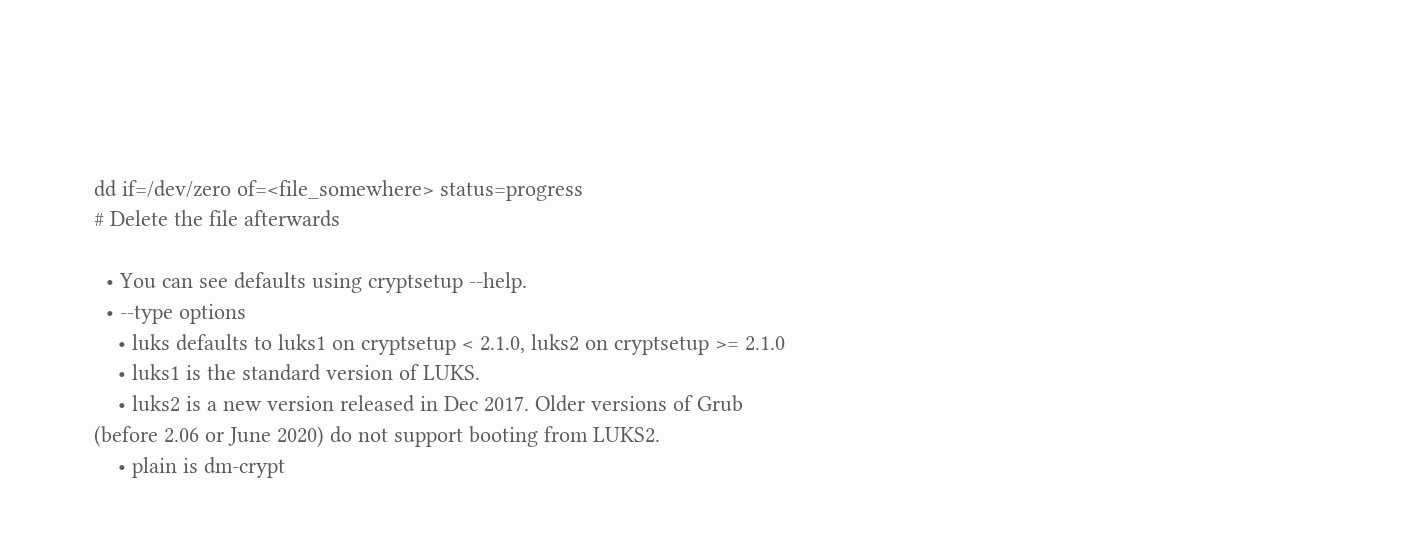dd if=/dev/zero of=<file_somewhere> status=progress
# Delete the file afterwards

  • You can see defaults using cryptsetup --help.
  • --type options
    • luks defaults to luks1 on cryptsetup < 2.1.0, luks2 on cryptsetup >= 2.1.0
    • luks1 is the standard version of LUKS.
    • luks2 is a new version released in Dec 2017. Older versions of Grub (before 2.06 or June 2020) do not support booting from LUKS2.
    • plain is dm-crypt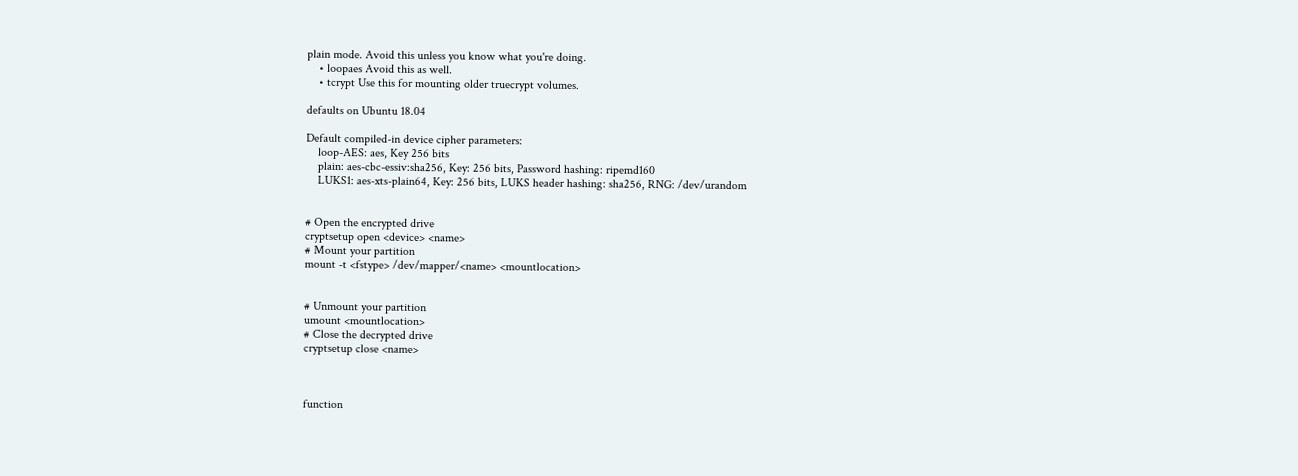plain mode. Avoid this unless you know what you're doing.
    • loopaes Avoid this as well.
    • tcrypt Use this for mounting older truecrypt volumes.

defaults on Ubuntu 18.04

Default compiled-in device cipher parameters:
    loop-AES: aes, Key 256 bits
    plain: aes-cbc-essiv:sha256, Key: 256 bits, Password hashing: ripemd160
    LUKS1: aes-xts-plain64, Key: 256 bits, LUKS header hashing: sha256, RNG: /dev/urandom


# Open the encrypted drive
cryptsetup open <device> <name>
# Mount your partition
mount -t <fstype> /dev/mapper/<name> <mountlocation>


# Unmount your partition
umount <mountlocation>
# Close the decrypted drive
cryptsetup close <name>



function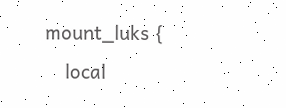mount_luks {
    local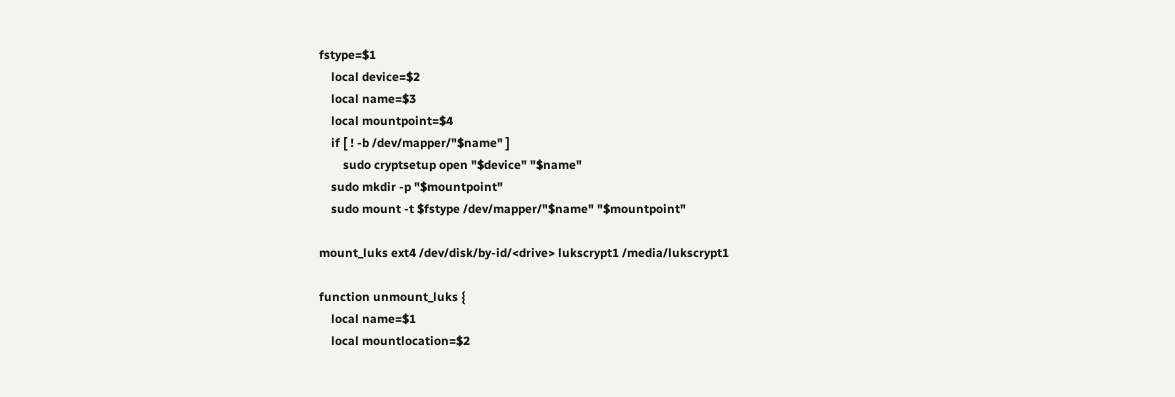fstype=$1
    local device=$2
    local name=$3
    local mountpoint=$4
    if [ ! -b /dev/mapper/"$name" ]
        sudo cryptsetup open "$device" "$name"
    sudo mkdir -p "$mountpoint"
    sudo mount -t $fstype /dev/mapper/"$name" "$mountpoint"

mount_luks ext4 /dev/disk/by-id/<drive> lukscrypt1 /media/lukscrypt1

function unmount_luks {
    local name=$1
    local mountlocation=$2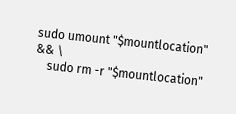sudo umount "$mountlocation" && \
    sudo rm -r "$mountlocation"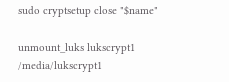sudo cryptsetup close "$name"

unmount_luks lukscrypt1 /media/lukscrypt1